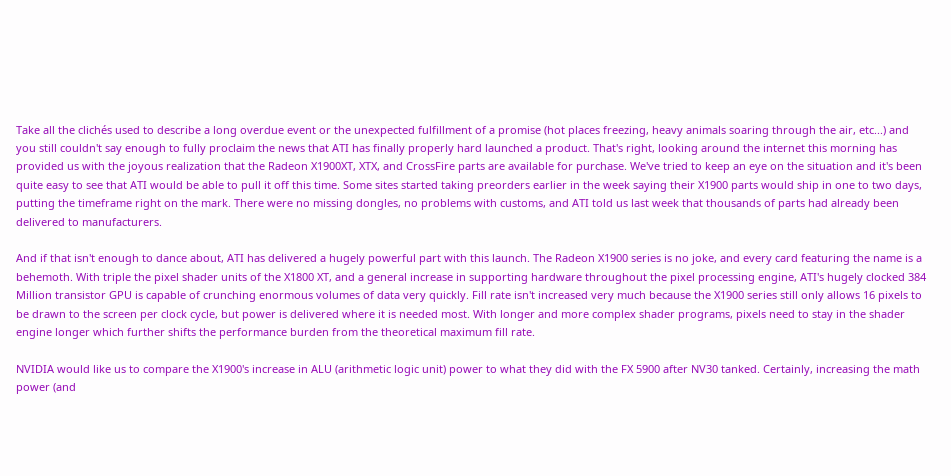Take all the clichés used to describe a long overdue event or the unexpected fulfillment of a promise (hot places freezing, heavy animals soaring through the air, etc...) and you still couldn't say enough to fully proclaim the news that ATI has finally properly hard launched a product. That's right, looking around the internet this morning has provided us with the joyous realization that the Radeon X1900XT, XTX, and CrossFire parts are available for purchase. We've tried to keep an eye on the situation and it's been quite easy to see that ATI would be able to pull it off this time. Some sites started taking preorders earlier in the week saying their X1900 parts would ship in one to two days, putting the timeframe right on the mark. There were no missing dongles, no problems with customs, and ATI told us last week that thousands of parts had already been delivered to manufacturers.

And if that isn't enough to dance about, ATI has delivered a hugely powerful part with this launch. The Radeon X1900 series is no joke, and every card featuring the name is a behemoth. With triple the pixel shader units of the X1800 XT, and a general increase in supporting hardware throughout the pixel processing engine, ATI's hugely clocked 384 Million transistor GPU is capable of crunching enormous volumes of data very quickly. Fill rate isn't increased very much because the X1900 series still only allows 16 pixels to be drawn to the screen per clock cycle, but power is delivered where it is needed most. With longer and more complex shader programs, pixels need to stay in the shader engine longer which further shifts the performance burden from the theoretical maximum fill rate.

NVIDIA would like us to compare the X1900's increase in ALU (arithmetic logic unit) power to what they did with the FX 5900 after NV30 tanked. Certainly, increasing the math power (and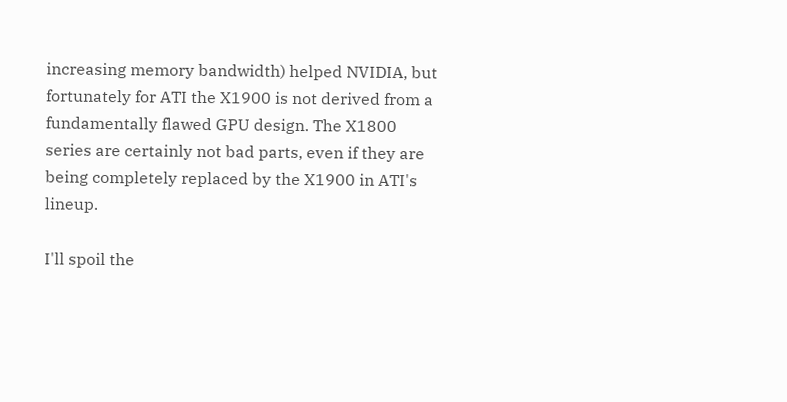increasing memory bandwidth) helped NVIDIA, but fortunately for ATI the X1900 is not derived from a fundamentally flawed GPU design. The X1800 series are certainly not bad parts, even if they are being completely replaced by the X1900 in ATI's lineup.

I'll spoil the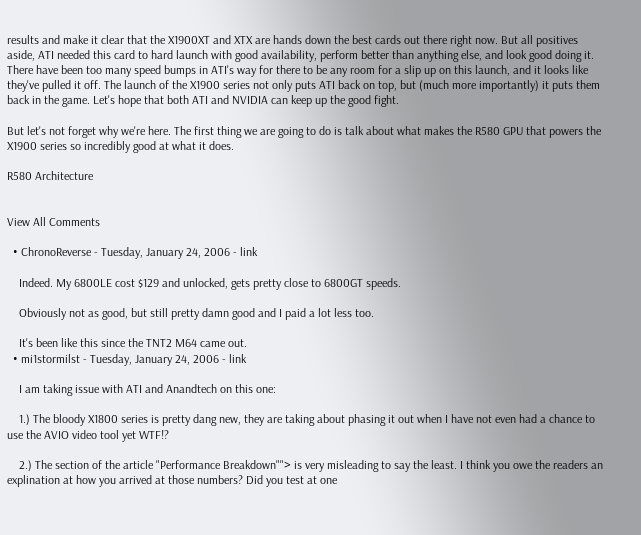results and make it clear that the X1900XT and XTX are hands down the best cards out there right now. But all positives aside, ATI needed this card to hard launch with good availability, perform better than anything else, and look good doing it. There have been too many speed bumps in ATI's way for there to be any room for a slip up on this launch, and it looks like they've pulled it off. The launch of the X1900 series not only puts ATI back on top, but (much more importantly) it puts them back in the game. Let's hope that both ATI and NVIDIA can keep up the good fight.

But let's not forget why we're here. The first thing we are going to do is talk about what makes the R580 GPU that powers the X1900 series so incredibly good at what it does.

R580 Architecture


View All Comments

  • ChronoReverse - Tuesday, January 24, 2006 - link

    Indeed. My 6800LE cost $129 and unlocked, gets pretty close to 6800GT speeds.

    Obviously not as good, but still pretty damn good and I paid a lot less too.

    It's been like this since the TNT2 M64 came out.
  • mi1stormilst - Tuesday, January 24, 2006 - link

    I am taking issue with ATI and Anandtech on this one:

    1.) The bloody X1800 series is pretty dang new, they are taking about phasing it out when I have not even had a chance to use the AVIO video tool yet WTF!?

    2.) The section of the article "Performance Breakdown""> is very misleading to say the least. I think you owe the readers an explination at how you arrived at those numbers? Did you test at one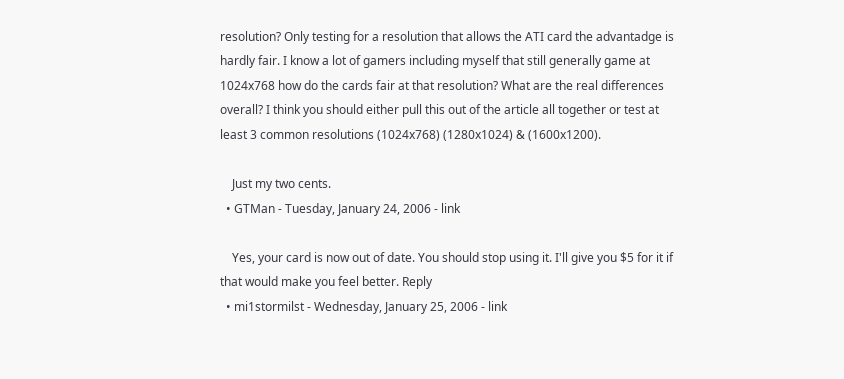resolution? Only testing for a resolution that allows the ATI card the advantadge is hardly fair. I know a lot of gamers including myself that still generally game at 1024x768 how do the cards fair at that resolution? What are the real differences overall? I think you should either pull this out of the article all together or test at least 3 common resolutions (1024x768) (1280x1024) & (1600x1200).

    Just my two cents.
  • GTMan - Tuesday, January 24, 2006 - link

    Yes, your card is now out of date. You should stop using it. I'll give you $5 for it if that would make you feel better. Reply
  • mi1stormilst - Wednesday, January 25, 2006 - link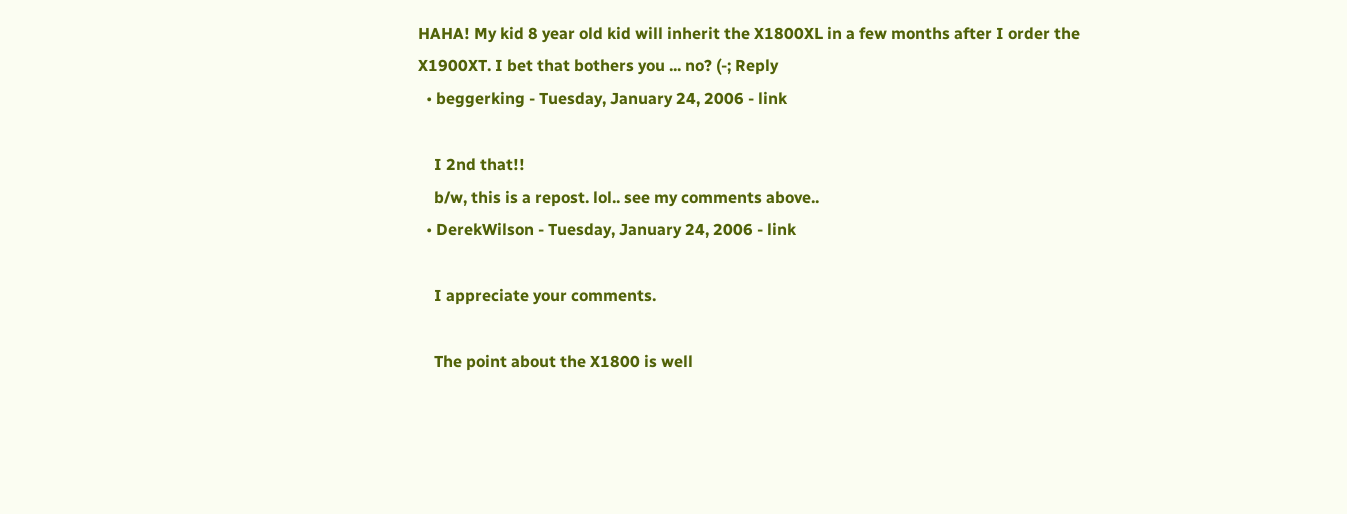HAHA! My kid 8 year old kid will inherit the X1800XL in a few months after I order the X1900XT. I bet that bothers you ... no? (-; Reply
  • beggerking - Tuesday, January 24, 2006 - link

    I 2nd that!!
    b/w, this is a repost. lol.. see my comments above..
  • DerekWilson - Tuesday, January 24, 2006 - link

    I appreciate your comments.

    The point about the X1800 is well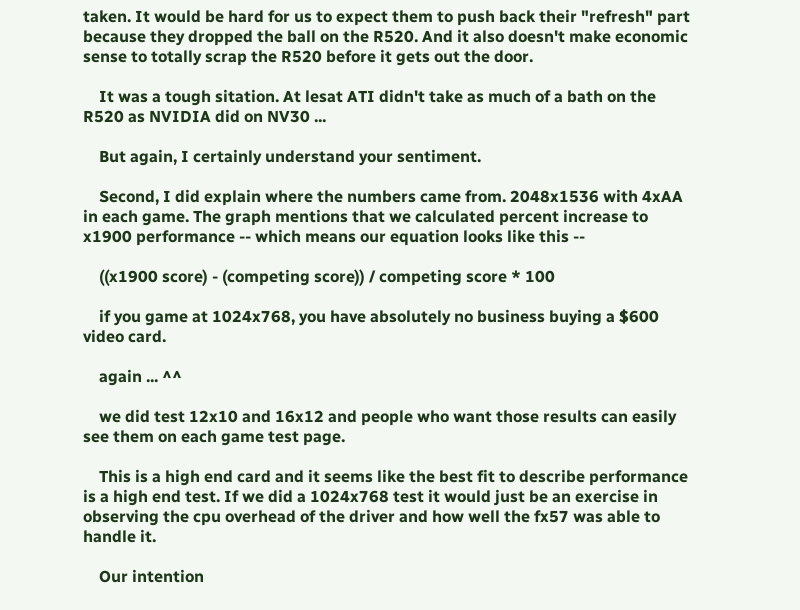taken. It would be hard for us to expect them to push back their "refresh" part because they dropped the ball on the R520. And it also doesn't make economic sense to totally scrap the R520 before it gets out the door.

    It was a tough sitation. At lesat ATI didn't take as much of a bath on the R520 as NVIDIA did on NV30 ...

    But again, I certainly understand your sentiment.

    Second, I did explain where the numbers came from. 2048x1536 with 4xAA in each game. The graph mentions that we calculated percent increase to x1900 performance -- which means our equation looks like this --

    ((x1900 score) - (competing score)) / competing score * 100

    if you game at 1024x768, you have absolutely no business buying a $600 video card.

    again ... ^^

    we did test 12x10 and 16x12 and people who want those results can easily see them on each game test page.

    This is a high end card and it seems like the best fit to describe performance is a high end test. If we did a 1024x768 test it would just be an exercise in observing the cpu overhead of the driver and how well the fx57 was able to handle it.

    Our intention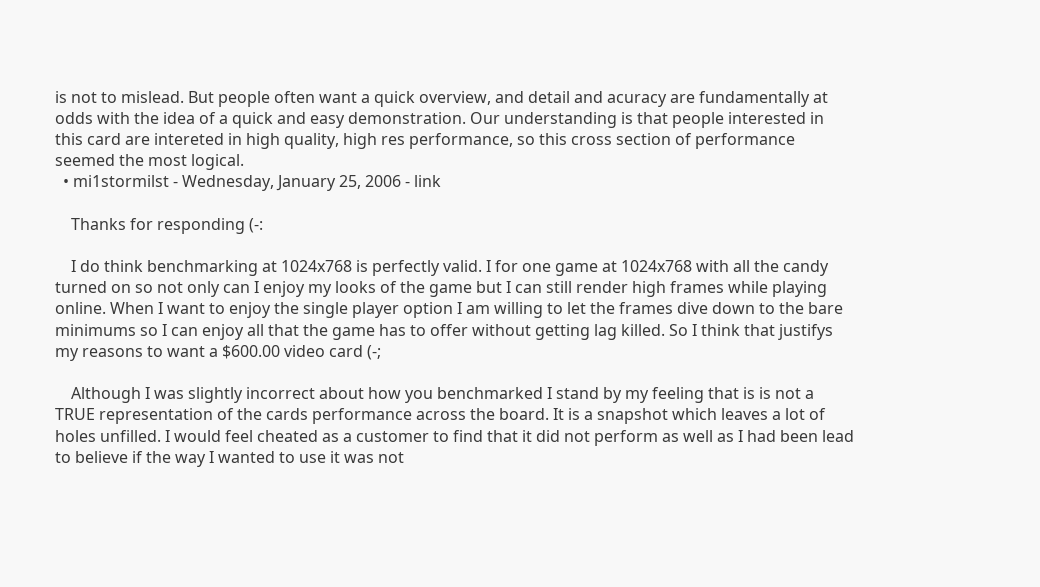is not to mislead. But people often want a quick overview, and detail and acuracy are fundamentally at odds with the idea of a quick and easy demonstration. Our understanding is that people interested in this card are intereted in high quality, high res performance, so this cross section of performance seemed the most logical.
  • mi1stormilst - Wednesday, January 25, 2006 - link

    Thanks for responding (-:

    I do think benchmarking at 1024x768 is perfectly valid. I for one game at 1024x768 with all the candy turned on so not only can I enjoy my looks of the game but I can still render high frames while playing online. When I want to enjoy the single player option I am willing to let the frames dive down to the bare minimums so I can enjoy all that the game has to offer without getting lag killed. So I think that justifys my reasons to want a $600.00 video card (-;

    Although I was slightly incorrect about how you benchmarked I stand by my feeling that is is not a TRUE representation of the cards performance across the board. It is a snapshot which leaves a lot of holes unfilled. I would feel cheated as a customer to find that it did not perform as well as I had been lead to believe if the way I wanted to use it was not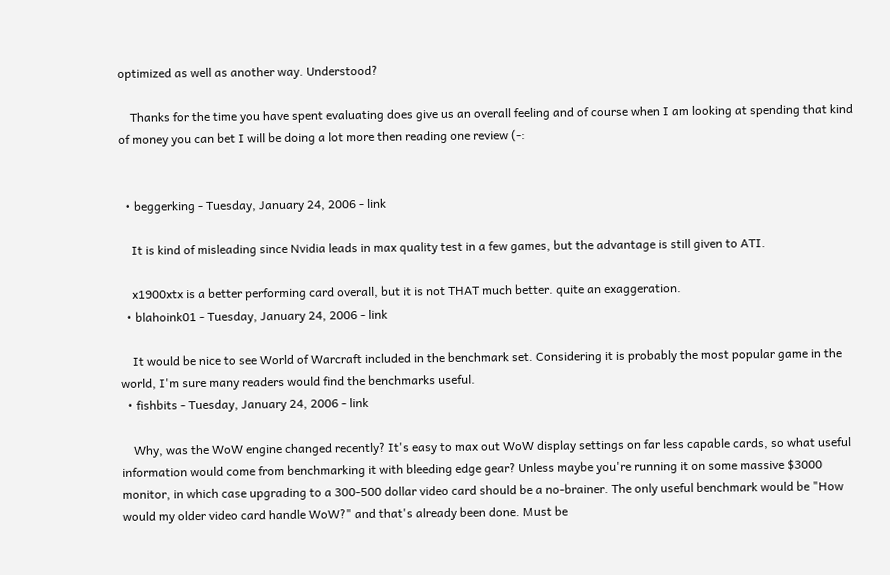optimized as well as another way. Understood?

    Thanks for the time you have spent evaluating does give us an overall feeling and of course when I am looking at spending that kind of money you can bet I will be doing a lot more then reading one review (-:


  • beggerking - Tuesday, January 24, 2006 - link

    It is kind of misleading since Nvidia leads in max quality test in a few games, but the advantage is still given to ATI.

    x1900xtx is a better performing card overall, but it is not THAT much better. quite an exaggeration.
  • blahoink01 - Tuesday, January 24, 2006 - link

    It would be nice to see World of Warcraft included in the benchmark set. Considering it is probably the most popular game in the world, I'm sure many readers would find the benchmarks useful.
  • fishbits - Tuesday, January 24, 2006 - link

    Why, was the WoW engine changed recently? It's easy to max out WoW display settings on far less capable cards, so what useful information would come from benchmarking it with bleeding edge gear? Unless maybe you're running it on some massive $3000 monitor, in which case upgrading to a 300-500 dollar video card should be a no-brainer. The only useful benchmark would be "How would my older video card handle WoW?" and that's already been done. Must be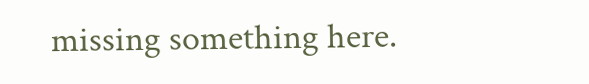missing something here.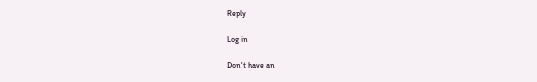Reply

Log in

Don't have an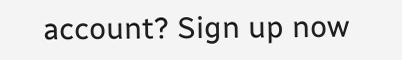account? Sign up now